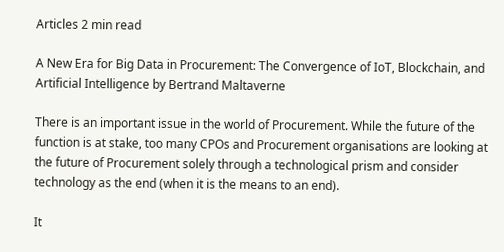Articles 2 min read

A New Era for Big Data in Procurement: The Convergence of IoT, Blockchain, and Artificial Intelligence by Bertrand Maltaverne

There is an important issue in the world of Procurement. While the future of the function is at stake, too many CPOs and Procurement organisations are looking at the future of Procurement solely through a technological prism and consider technology as the end (when it is the means to an end).

It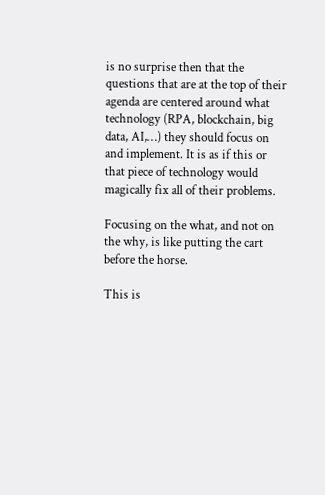is no surprise then that the questions that are at the top of their agenda are centered around what technology (RPA, blockchain, big data, AI,…) they should focus on and implement. It is as if this or that piece of technology would magically fix all of their problems.

Focusing on the what, and not on the why, is like putting the cart before the horse.

This is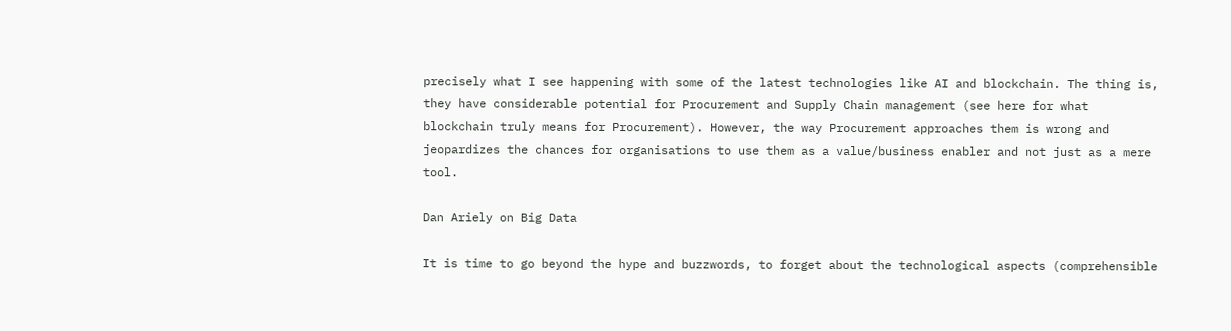precisely what I see happening with some of the latest technologies like AI and blockchain. The thing is, they have considerable potential for Procurement and Supply Chain management (see here for what blockchain truly means for Procurement). However, the way Procurement approaches them is wrong and jeopardizes the chances for organisations to use them as a value/business enabler and not just as a mere tool.

Dan Ariely on Big Data

It is time to go beyond the hype and buzzwords, to forget about the technological aspects (comprehensible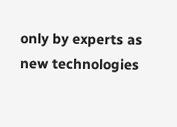only by experts as new technologies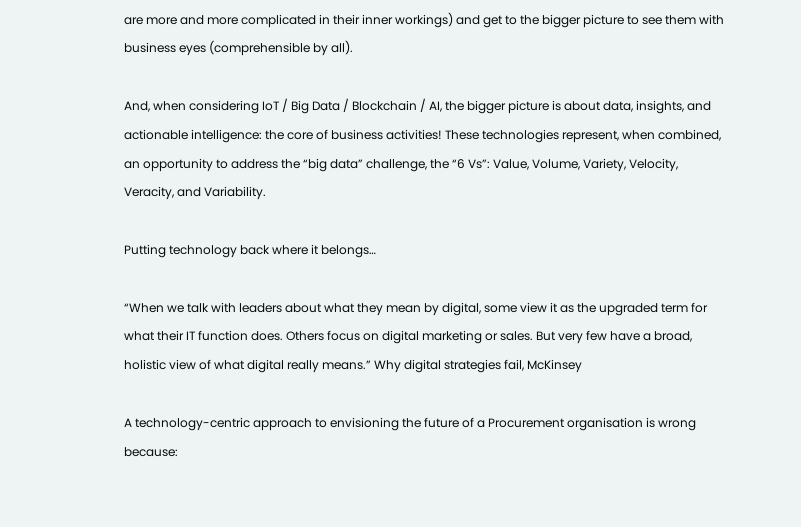are more and more complicated in their inner workings) and get to the bigger picture to see them with business eyes (comprehensible by all).

And, when considering IoT / Big Data / Blockchain / AI, the bigger picture is about data, insights, and actionable intelligence: the core of business activities! These technologies represent, when combined, an opportunity to address the “big data” challenge, the “6 Vs”: Value, Volume, Variety, Velocity, Veracity, and Variability.

Putting technology back where it belongs…

“When we talk with leaders about what they mean by digital, some view it as the upgraded term for what their IT function does. Others focus on digital marketing or sales. But very few have a broad, holistic view of what digital really means.” Why digital strategies fail, McKinsey

A technology-centric approach to envisioning the future of a Procurement organisation is wrong because: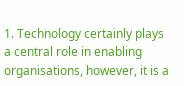1. Technology certainly plays a central role in enabling organisations, however, it is a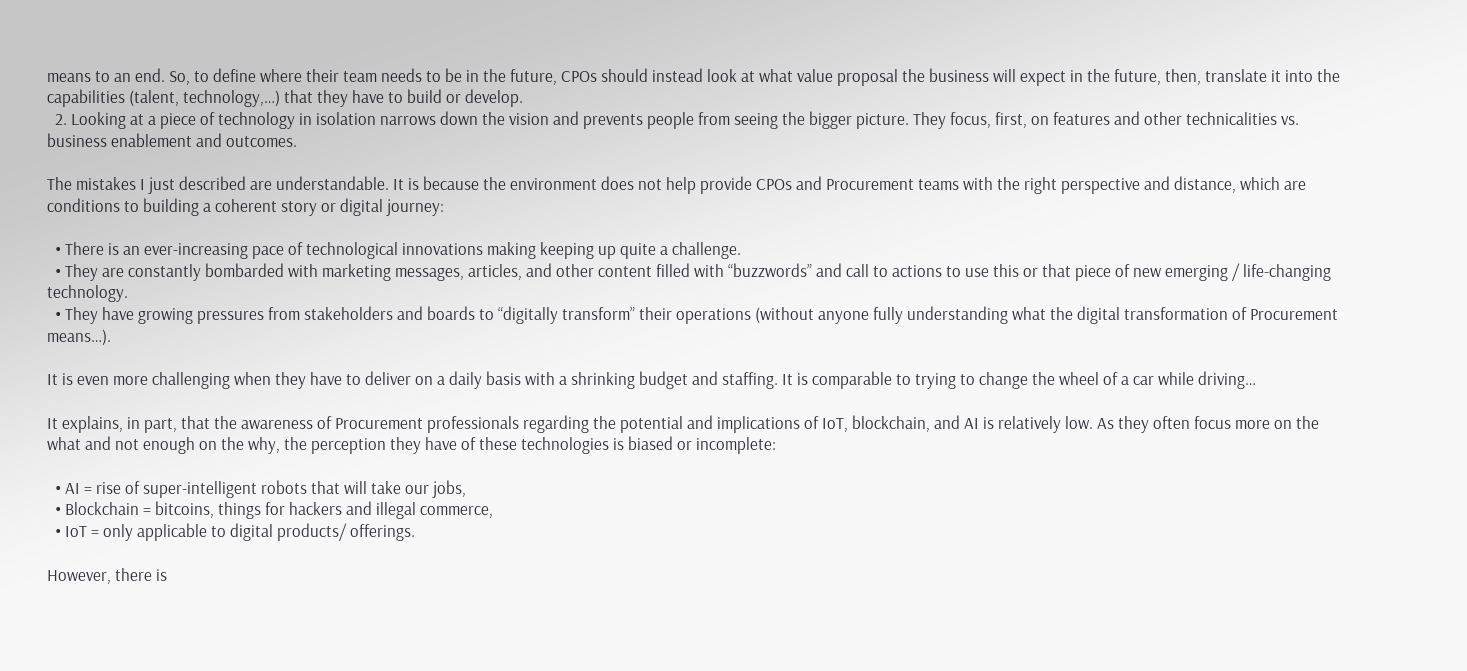means to an end. So, to define where their team needs to be in the future, CPOs should instead look at what value proposal the business will expect in the future, then, translate it into the capabilities (talent, technology,…) that they have to build or develop.
  2. Looking at a piece of technology in isolation narrows down the vision and prevents people from seeing the bigger picture. They focus, first, on features and other technicalities vs. business enablement and outcomes.

The mistakes I just described are understandable. It is because the environment does not help provide CPOs and Procurement teams with the right perspective and distance, which are conditions to building a coherent story or digital journey:

  • There is an ever-increasing pace of technological innovations making keeping up quite a challenge.
  • They are constantly bombarded with marketing messages, articles, and other content filled with “buzzwords” and call to actions to use this or that piece of new emerging / life-changing technology.
  • They have growing pressures from stakeholders and boards to “digitally transform” their operations (without anyone fully understanding what the digital transformation of Procurement means…).

It is even more challenging when they have to deliver on a daily basis with a shrinking budget and staffing. It is comparable to trying to change the wheel of a car while driving…

It explains, in part, that the awareness of Procurement professionals regarding the potential and implications of IoT, blockchain, and AI is relatively low. As they often focus more on the what and not enough on the why, the perception they have of these technologies is biased or incomplete:

  • AI = rise of super-intelligent robots that will take our jobs,
  • Blockchain = bitcoins, things for hackers and illegal commerce,
  • IoT = only applicable to digital products/ offerings.

However, there is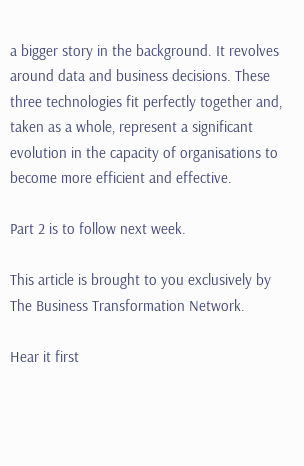a bigger story in the background. It revolves around data and business decisions. These three technologies fit perfectly together and, taken as a whole, represent a significant evolution in the capacity of organisations to become more efficient and effective.

Part 2 is to follow next week.

This article is brought to you exclusively by The Business Transformation Network.

Hear it first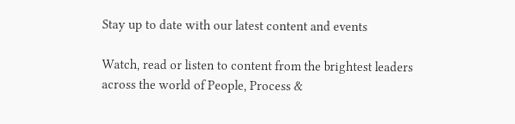Stay up to date with our latest content and events

Watch, read or listen to content from the brightest leaders across the world of People, Process &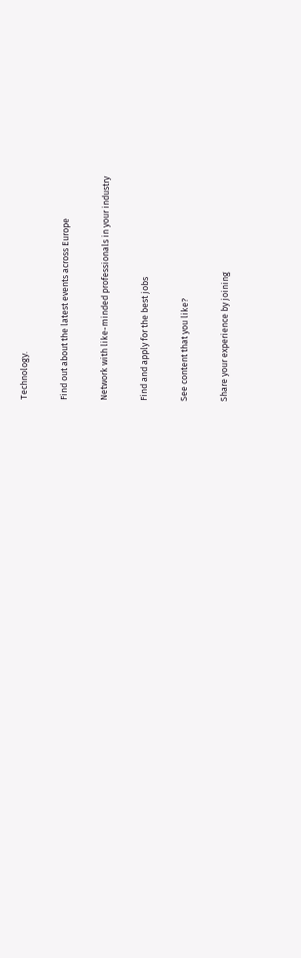Technology.

Find out about the latest events across Europe

Network with like-minded professionals in your industry

Find and apply for the best jobs

See content that you like?

Share your experience by joining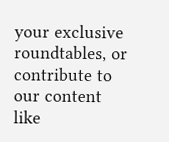your exclusive roundtables, or contribute to our content like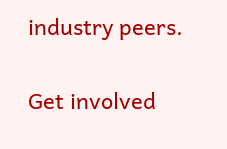industry peers.

Get involved